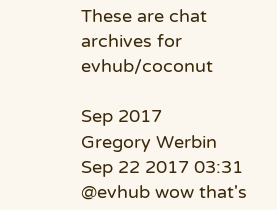These are chat archives for evhub/coconut

Sep 2017
Gregory Werbin
Sep 22 2017 03:31
@evhub wow that's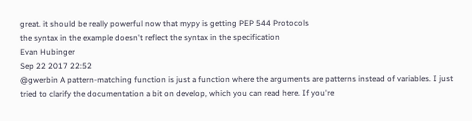great. it should be really powerful now that mypy is getting PEP 544 Protocols
the syntax in the example doesn't reflect the syntax in the specification
Evan Hubinger
Sep 22 2017 22:52
@gwerbin A pattern-matching function is just a function where the arguments are patterns instead of variables. I just tried to clarify the documentation a bit on develop, which you can read here. If you're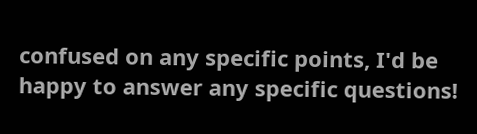confused on any specific points, I'd be happy to answer any specific questions!